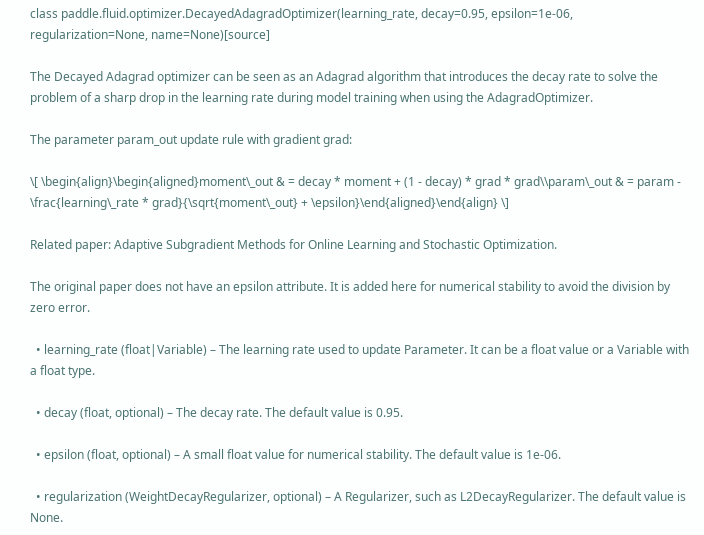class paddle.fluid.optimizer.DecayedAdagradOptimizer(learning_rate, decay=0.95, epsilon=1e-06, regularization=None, name=None)[source]

The Decayed Adagrad optimizer can be seen as an Adagrad algorithm that introduces the decay rate to solve the problem of a sharp drop in the learning rate during model training when using the AdagradOptimizer.

The parameter param_out update rule with gradient grad:

\[ \begin{align}\begin{aligned}moment\_out & = decay * moment + (1 - decay) * grad * grad\\param\_out & = param - \frac{learning\_rate * grad}{\sqrt{moment\_out} + \epsilon}\end{aligned}\end{align} \]

Related paper: Adaptive Subgradient Methods for Online Learning and Stochastic Optimization.

The original paper does not have an epsilon attribute. It is added here for numerical stability to avoid the division by zero error.

  • learning_rate (float|Variable) – The learning rate used to update Parameter. It can be a float value or a Variable with a float type.

  • decay (float, optional) – The decay rate. The default value is 0.95.

  • epsilon (float, optional) – A small float value for numerical stability. The default value is 1e-06.

  • regularization (WeightDecayRegularizer, optional) – A Regularizer, such as L2DecayRegularizer. The default value is None.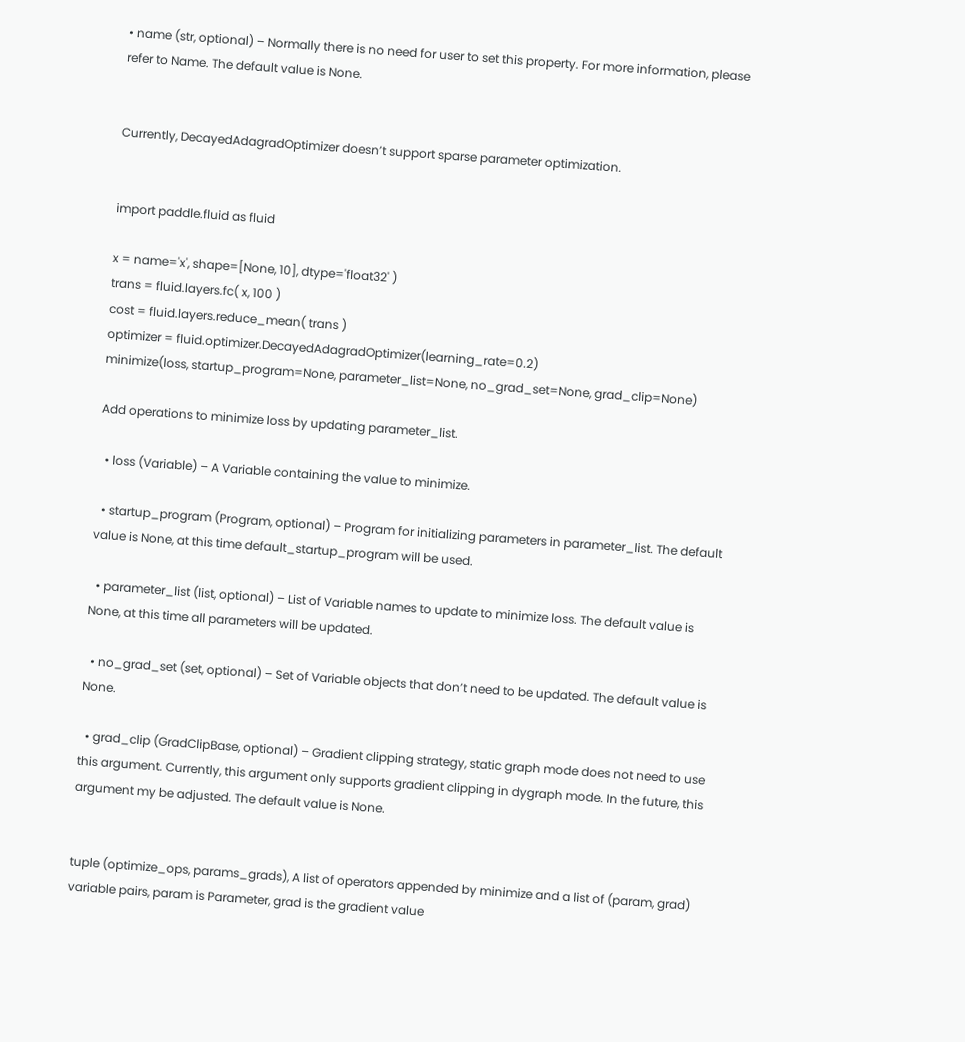• name (str, optional) – Normally there is no need for user to set this property. For more information, please refer to Name. The default value is None.


Currently, DecayedAdagradOptimizer doesn’t support sparse parameter optimization.


import paddle.fluid as fluid

x = name='x', shape=[None, 10], dtype='float32' )
trans = fluid.layers.fc( x, 100 )
cost = fluid.layers.reduce_mean( trans )
optimizer = fluid.optimizer.DecayedAdagradOptimizer(learning_rate=0.2)
minimize(loss, startup_program=None, parameter_list=None, no_grad_set=None, grad_clip=None)

Add operations to minimize loss by updating parameter_list.

  • loss (Variable) – A Variable containing the value to minimize.

  • startup_program (Program, optional) – Program for initializing parameters in parameter_list. The default value is None, at this time default_startup_program will be used.

  • parameter_list (list, optional) – List of Variable names to update to minimize loss. The default value is None, at this time all parameters will be updated.

  • no_grad_set (set, optional) – Set of Variable objects that don’t need to be updated. The default value is None.

  • grad_clip (GradClipBase, optional) – Gradient clipping strategy, static graph mode does not need to use this argument. Currently, this argument only supports gradient clipping in dygraph mode. In the future, this argument my be adjusted. The default value is None.


tuple (optimize_ops, params_grads), A list of operators appended by minimize and a list of (param, grad) variable pairs, param is Parameter, grad is the gradient value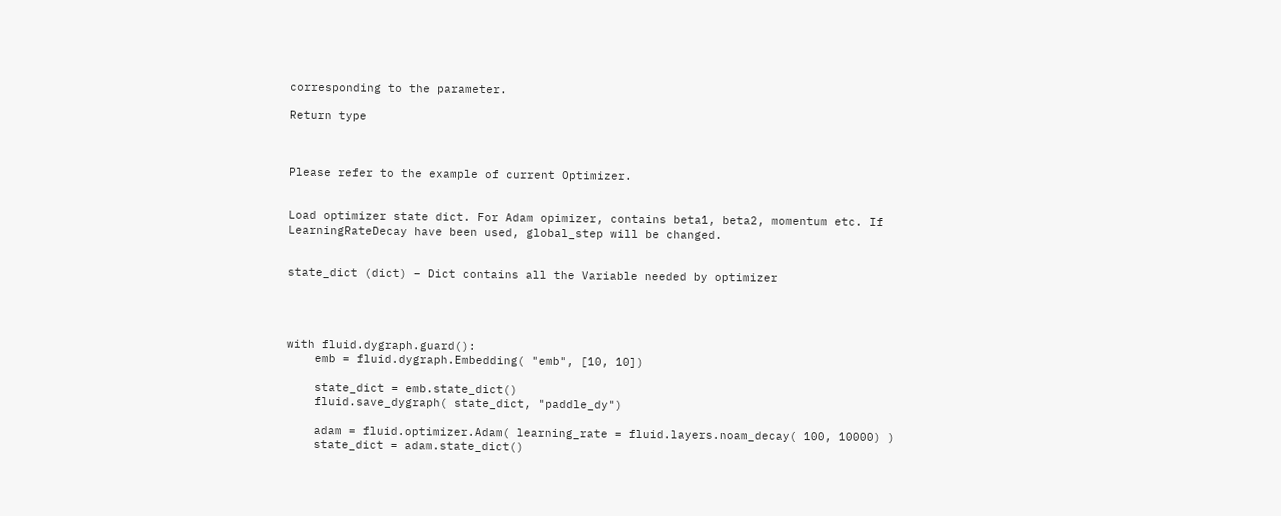corresponding to the parameter.

Return type



Please refer to the example of current Optimizer.


Load optimizer state dict. For Adam opimizer, contains beta1, beta2, momentum etc. If LearningRateDecay have been used, global_step will be changed.


state_dict (dict) – Dict contains all the Variable needed by optimizer




with fluid.dygraph.guard():
    emb = fluid.dygraph.Embedding( "emb", [10, 10])

    state_dict = emb.state_dict()
    fluid.save_dygraph( state_dict, "paddle_dy")

    adam = fluid.optimizer.Adam( learning_rate = fluid.layers.noam_decay( 100, 10000) )
    state_dict = adam.state_dict()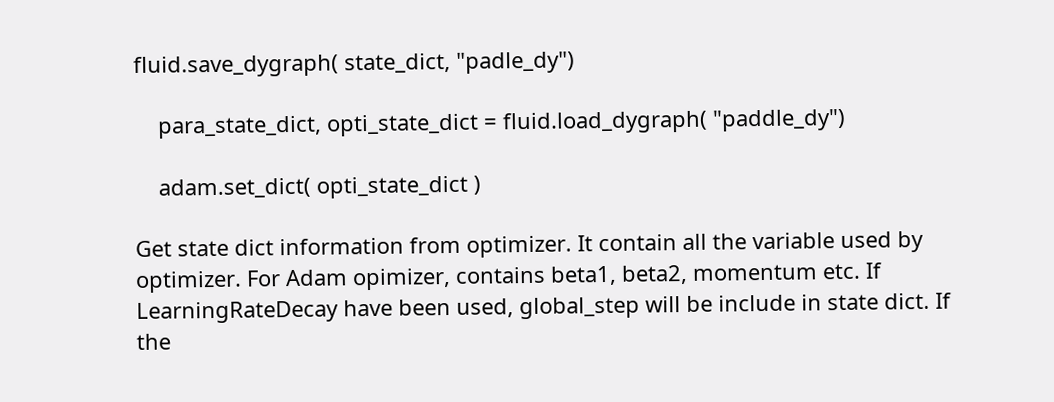fluid.save_dygraph( state_dict, "padle_dy")

    para_state_dict, opti_state_dict = fluid.load_dygraph( "paddle_dy")

    adam.set_dict( opti_state_dict )

Get state dict information from optimizer. It contain all the variable used by optimizer. For Adam opimizer, contains beta1, beta2, momentum etc. If LearningRateDecay have been used, global_step will be include in state dict. If the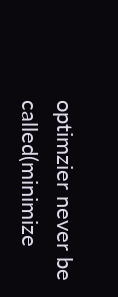optimzier never be called(minimize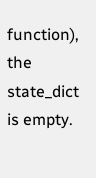function), the state_dict is empty.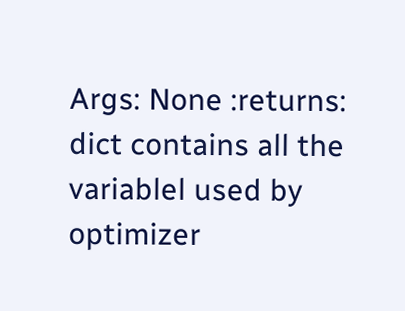Args: None :returns: dict contains all the variablel used by optimizer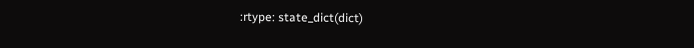:rtype: state_dict(dict)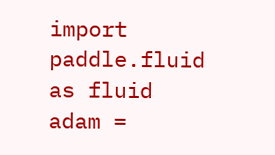import paddle.fluid as fluid
adam =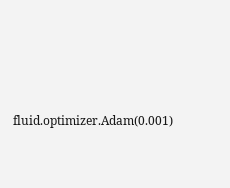fluid.optimizer.Adam(0.001)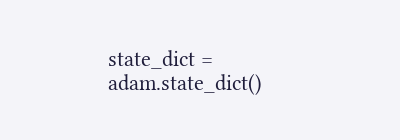state_dict = adam.state_dict()